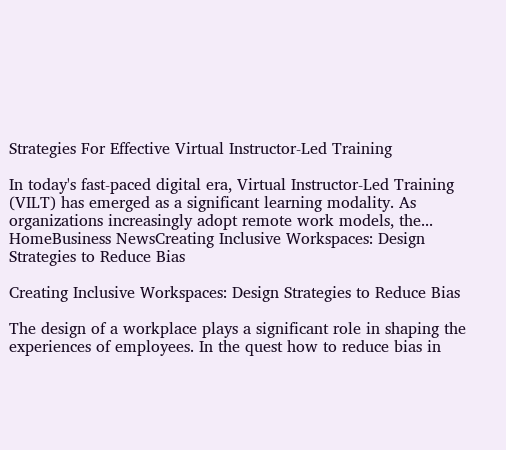Strategies For Effective Virtual Instructor-Led Training

In today's fast-paced digital era, Virtual Instructor-Led Training (VILT) has emerged as a significant learning modality. As organizations increasingly adopt remote work models, the...
HomeBusiness NewsCreating Inclusive Workspaces: Design Strategies to Reduce Bias

Creating Inclusive Workspaces: Design Strategies to Reduce Bias

The design of a workplace plays a significant role in shaping the experiences of employees. In the quest how to reduce bias in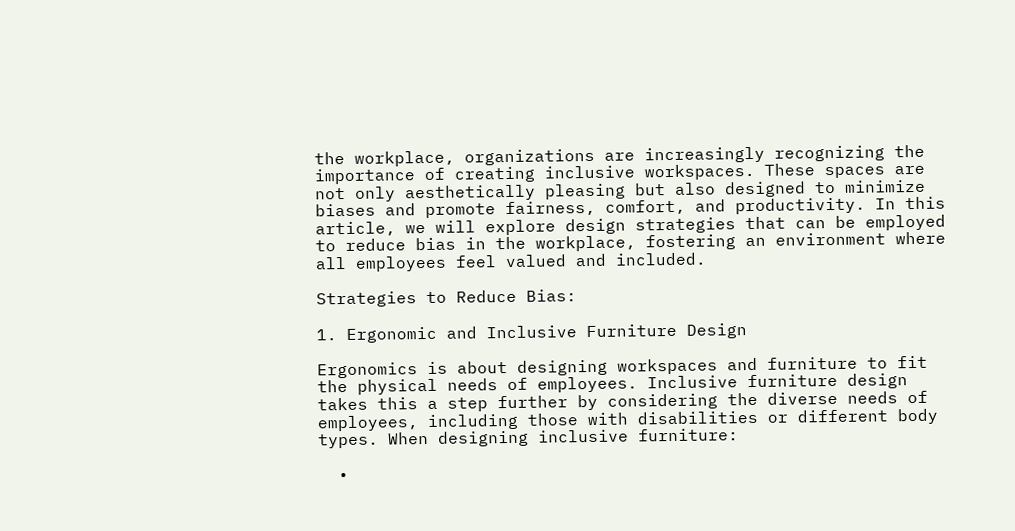the workplace, organizations are increasingly recognizing the importance of creating inclusive workspaces. These spaces are not only aesthetically pleasing but also designed to minimize biases and promote fairness, comfort, and productivity. In this article, we will explore design strategies that can be employed to reduce bias in the workplace, fostering an environment where all employees feel valued and included.

Strategies to Reduce Bias:

1. Ergonomic and Inclusive Furniture Design

Ergonomics is about designing workspaces and furniture to fit the physical needs of employees. Inclusive furniture design takes this a step further by considering the diverse needs of employees, including those with disabilities or different body types. When designing inclusive furniture:

  •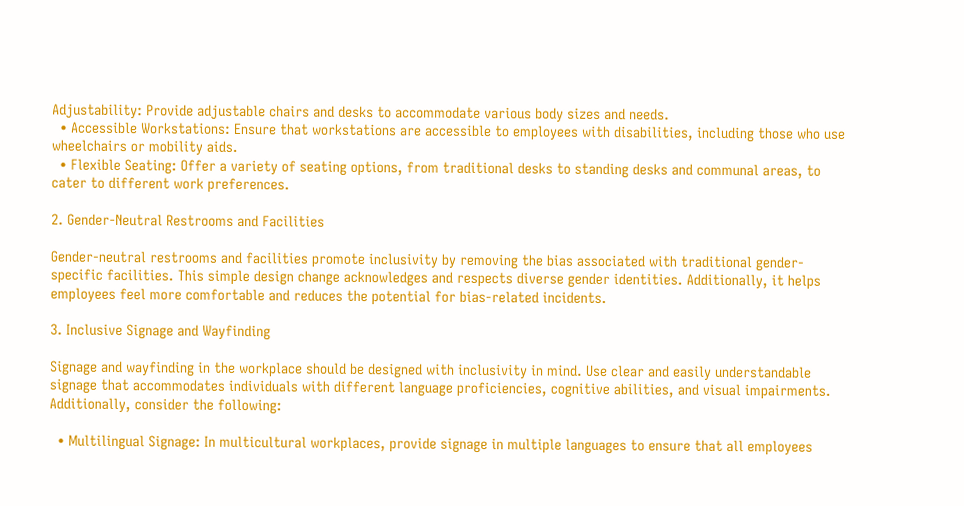Adjustability: Provide adjustable chairs and desks to accommodate various body sizes and needs.
  • Accessible Workstations: Ensure that workstations are accessible to employees with disabilities, including those who use wheelchairs or mobility aids.
  • Flexible Seating: Offer a variety of seating options, from traditional desks to standing desks and communal areas, to cater to different work preferences.

2. Gender-Neutral Restrooms and Facilities

Gender-neutral restrooms and facilities promote inclusivity by removing the bias associated with traditional gender-specific facilities. This simple design change acknowledges and respects diverse gender identities. Additionally, it helps employees feel more comfortable and reduces the potential for bias-related incidents.

3. Inclusive Signage and Wayfinding

Signage and wayfinding in the workplace should be designed with inclusivity in mind. Use clear and easily understandable signage that accommodates individuals with different language proficiencies, cognitive abilities, and visual impairments. Additionally, consider the following:

  • Multilingual Signage: In multicultural workplaces, provide signage in multiple languages to ensure that all employees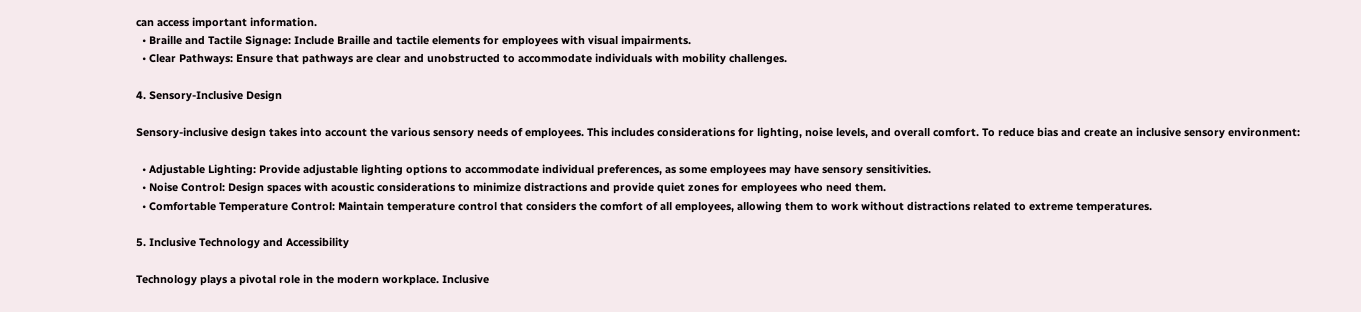can access important information.
  • Braille and Tactile Signage: Include Braille and tactile elements for employees with visual impairments.
  • Clear Pathways: Ensure that pathways are clear and unobstructed to accommodate individuals with mobility challenges.

4. Sensory-Inclusive Design

Sensory-inclusive design takes into account the various sensory needs of employees. This includes considerations for lighting, noise levels, and overall comfort. To reduce bias and create an inclusive sensory environment:

  • Adjustable Lighting: Provide adjustable lighting options to accommodate individual preferences, as some employees may have sensory sensitivities.
  • Noise Control: Design spaces with acoustic considerations to minimize distractions and provide quiet zones for employees who need them.
  • Comfortable Temperature Control: Maintain temperature control that considers the comfort of all employees, allowing them to work without distractions related to extreme temperatures.

5. Inclusive Technology and Accessibility

Technology plays a pivotal role in the modern workplace. Inclusive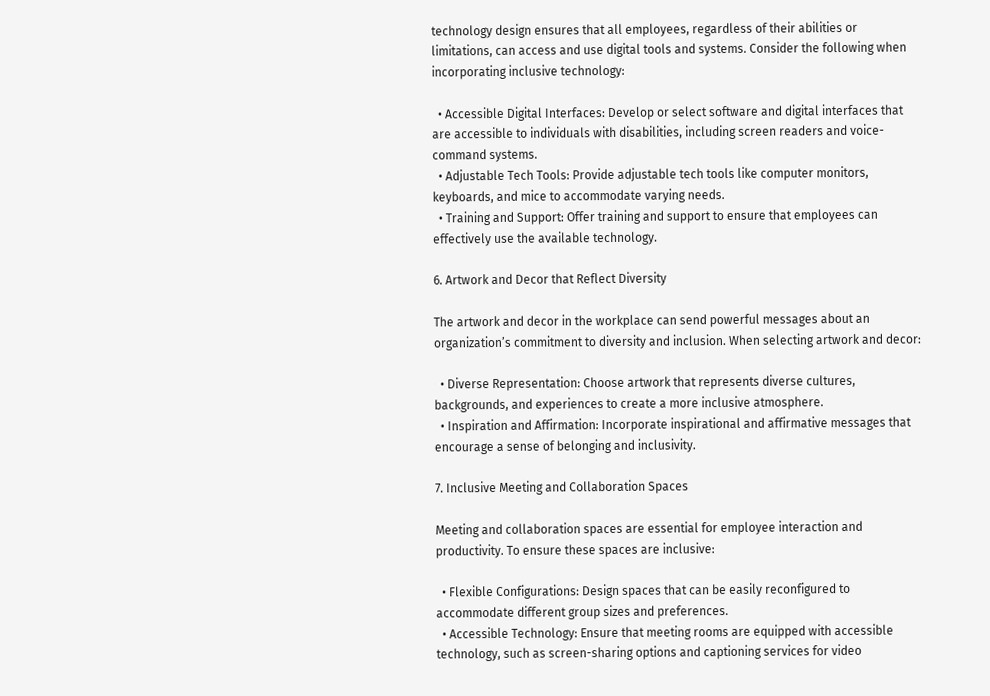technology design ensures that all employees, regardless of their abilities or limitations, can access and use digital tools and systems. Consider the following when incorporating inclusive technology:

  • Accessible Digital Interfaces: Develop or select software and digital interfaces that are accessible to individuals with disabilities, including screen readers and voice-command systems.
  • Adjustable Tech Tools: Provide adjustable tech tools like computer monitors, keyboards, and mice to accommodate varying needs.
  • Training and Support: Offer training and support to ensure that employees can effectively use the available technology.

6. Artwork and Decor that Reflect Diversity

The artwork and decor in the workplace can send powerful messages about an organization’s commitment to diversity and inclusion. When selecting artwork and decor:

  • Diverse Representation: Choose artwork that represents diverse cultures, backgrounds, and experiences to create a more inclusive atmosphere.
  • Inspiration and Affirmation: Incorporate inspirational and affirmative messages that encourage a sense of belonging and inclusivity.

7. Inclusive Meeting and Collaboration Spaces

Meeting and collaboration spaces are essential for employee interaction and productivity. To ensure these spaces are inclusive:

  • Flexible Configurations: Design spaces that can be easily reconfigured to accommodate different group sizes and preferences.
  • Accessible Technology: Ensure that meeting rooms are equipped with accessible technology, such as screen-sharing options and captioning services for video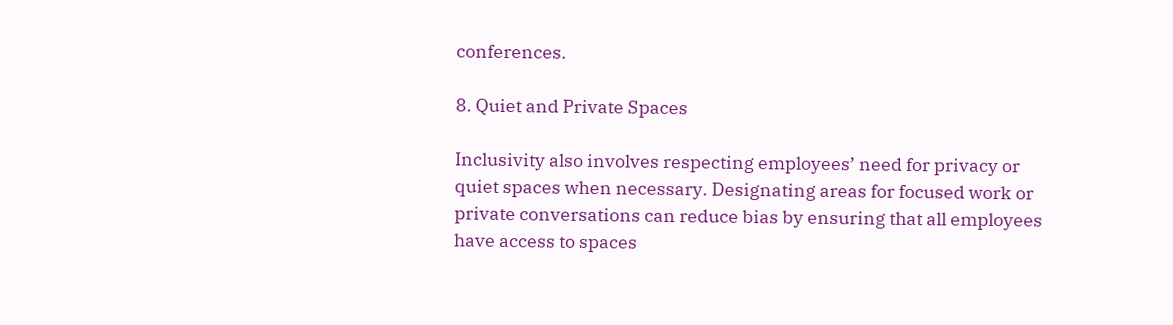conferences.

8. Quiet and Private Spaces

Inclusivity also involves respecting employees’ need for privacy or quiet spaces when necessary. Designating areas for focused work or private conversations can reduce bias by ensuring that all employees have access to spaces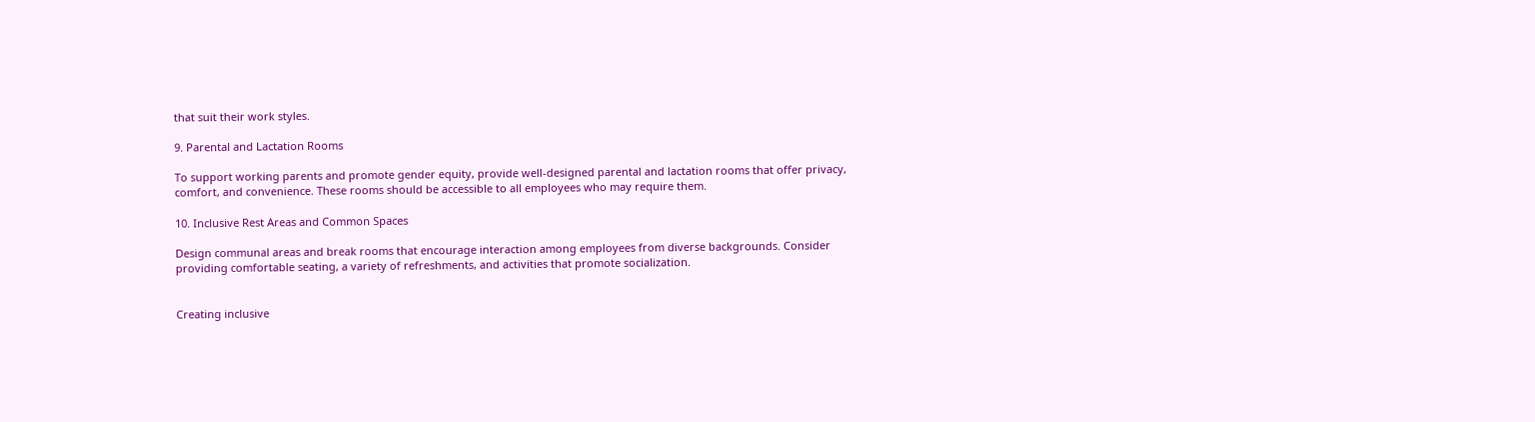that suit their work styles.

9. Parental and Lactation Rooms

To support working parents and promote gender equity, provide well-designed parental and lactation rooms that offer privacy, comfort, and convenience. These rooms should be accessible to all employees who may require them.

10. Inclusive Rest Areas and Common Spaces

Design communal areas and break rooms that encourage interaction among employees from diverse backgrounds. Consider providing comfortable seating, a variety of refreshments, and activities that promote socialization.


Creating inclusive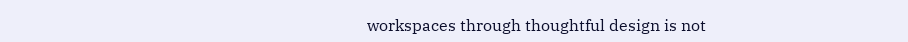workspaces through thoughtful design is not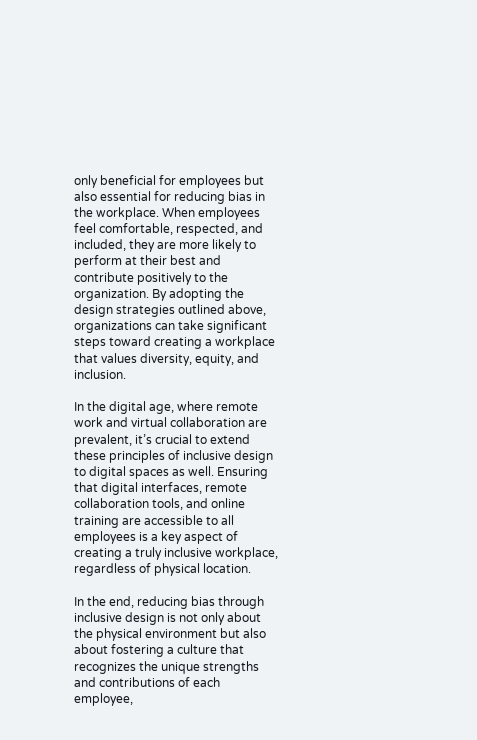only beneficial for employees but also essential for reducing bias in the workplace. When employees feel comfortable, respected, and included, they are more likely to perform at their best and contribute positively to the organization. By adopting the design strategies outlined above, organizations can take significant steps toward creating a workplace that values diversity, equity, and inclusion.

In the digital age, where remote work and virtual collaboration are prevalent, it’s crucial to extend these principles of inclusive design to digital spaces as well. Ensuring that digital interfaces, remote collaboration tools, and online training are accessible to all employees is a key aspect of creating a truly inclusive workplace, regardless of physical location.

In the end, reducing bias through inclusive design is not only about the physical environment but also about fostering a culture that recognizes the unique strengths and contributions of each employee,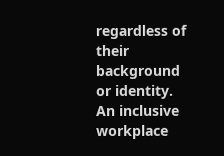regardless of their background or identity. An inclusive workplace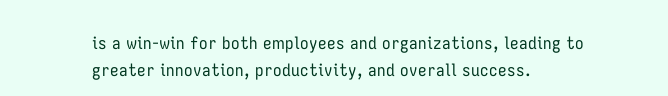is a win-win for both employees and organizations, leading to greater innovation, productivity, and overall success.